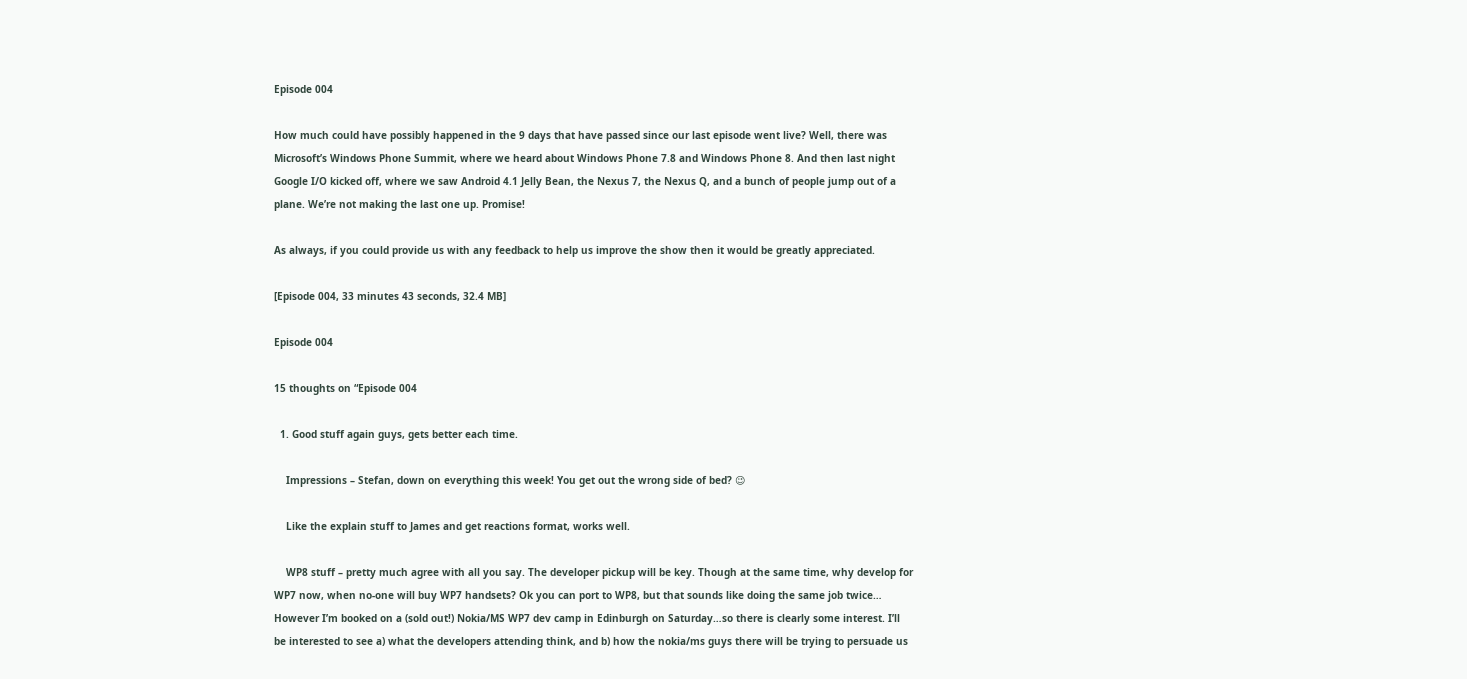Episode 004

How much could have possibly happened in the 9 days that have passed since our last episode went live? Well, there was Microsoft’s Windows Phone Summit, where we heard about Windows Phone 7.8 and Windows Phone 8. And then last night Google I/O kicked off, where we saw Android 4.1 Jelly Bean, the Nexus 7, the Nexus Q, and a bunch of people jump out of a plane. We’re not making the last one up. Promise!

As always, if you could provide us with any feedback to help us improve the show then it would be greatly appreciated.

[Episode 004, 33 minutes 43 seconds, 32.4 MB]

Episode 004

15 thoughts on “Episode 004

  1. Good stuff again guys, gets better each time.

    Impressions – Stefan, down on everything this week! You get out the wrong side of bed? 😉

    Like the explain stuff to James and get reactions format, works well.

    WP8 stuff – pretty much agree with all you say. The developer pickup will be key. Though at the same time, why develop for WP7 now, when no-one will buy WP7 handsets? Ok you can port to WP8, but that sounds like doing the same job twice… However I’m booked on a (sold out!) Nokia/MS WP7 dev camp in Edinburgh on Saturday…so there is clearly some interest. I’ll be interested to see a) what the developers attending think, and b) how the nokia/ms guys there will be trying to persuade us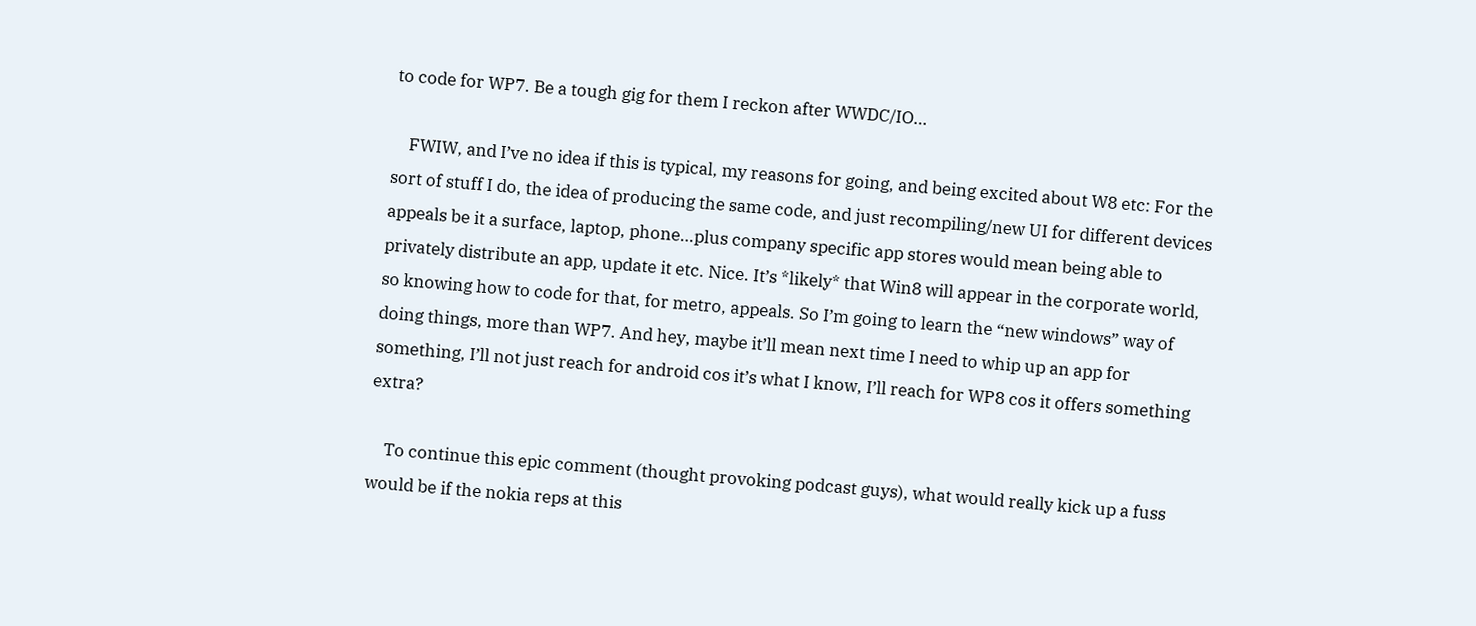to code for WP7. Be a tough gig for them I reckon after WWDC/IO…

    FWIW, and I’ve no idea if this is typical, my reasons for going, and being excited about W8 etc: For the sort of stuff I do, the idea of producing the same code, and just recompiling/new UI for different devices appeals be it a surface, laptop, phone…plus company specific app stores would mean being able to privately distribute an app, update it etc. Nice. It’s *likely* that Win8 will appear in the corporate world, so knowing how to code for that, for metro, appeals. So I’m going to learn the “new windows” way of doing things, more than WP7. And hey, maybe it’ll mean next time I need to whip up an app for something, I’ll not just reach for android cos it’s what I know, I’ll reach for WP8 cos it offers something extra?

    To continue this epic comment (thought provoking podcast guys), what would really kick up a fuss would be if the nokia reps at this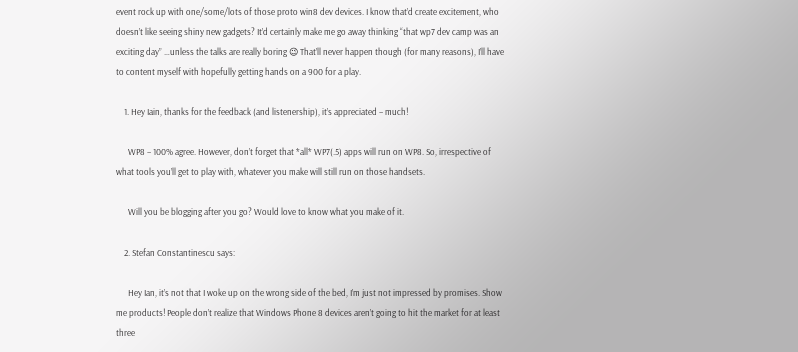event rock up with one/some/lots of those proto win8 dev devices. I know that’d create excitement, who doesn’t like seeing shiny new gadgets? It’d certainly make me go away thinking “that wp7 dev camp was an exciting day” …unless the talks are really boring 😉 That’ll never happen though (for many reasons), I’ll have to content myself with hopefully getting hands on a 900 for a play.

    1. Hey Iain, thanks for the feedback (and listenership), it’s appreciated – much!

      WP8 – 100% agree. However, don’t forget that *all* WP7(.5) apps will run on WP8. So, irrespective of what tools you’ll get to play with, whatever you make will still run on those handsets.

      Will you be blogging after you go? Would love to know what you make of it.

    2. Stefan Constantinescu says:

      Hey Ian, it’s not that I woke up on the wrong side of the bed, I’m just not impressed by promises. Show me products! People don’t realize that Windows Phone 8 devices aren’t going to hit the market for at least three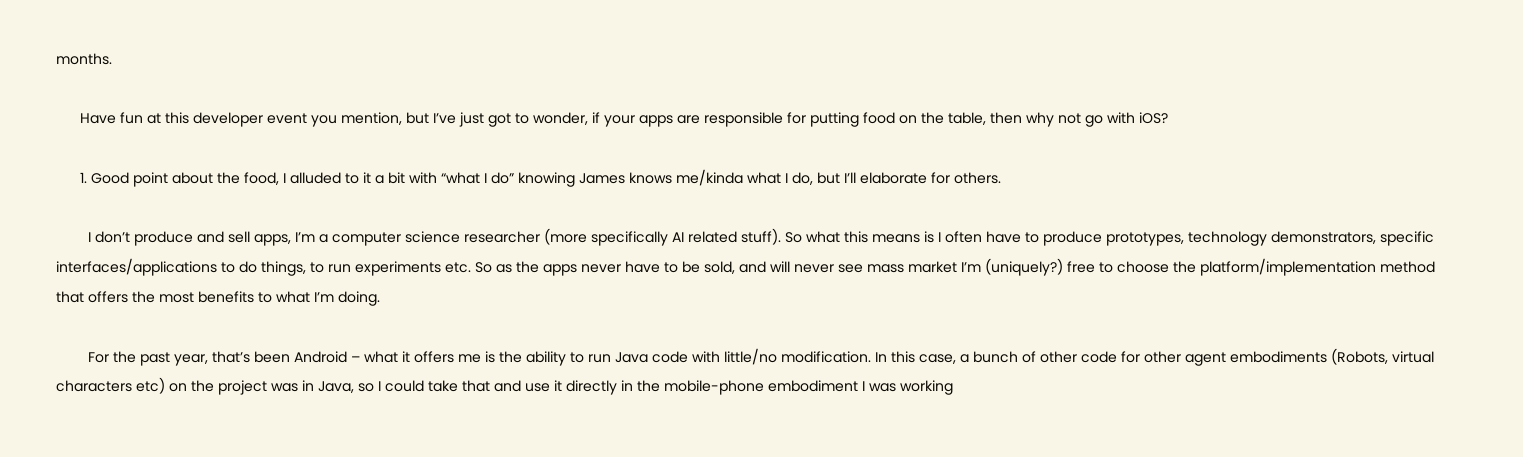months.

      Have fun at this developer event you mention, but I’ve just got to wonder, if your apps are responsible for putting food on the table, then why not go with iOS?

      1. Good point about the food, I alluded to it a bit with “what I do” knowing James knows me/kinda what I do, but I’ll elaborate for others.

        I don’t produce and sell apps, I’m a computer science researcher (more specifically AI related stuff). So what this means is I often have to produce prototypes, technology demonstrators, specific interfaces/applications to do things, to run experiments etc. So as the apps never have to be sold, and will never see mass market I’m (uniquely?) free to choose the platform/implementation method that offers the most benefits to what I’m doing.

        For the past year, that’s been Android – what it offers me is the ability to run Java code with little/no modification. In this case, a bunch of other code for other agent embodiments (Robots, virtual characters etc) on the project was in Java, so I could take that and use it directly in the mobile-phone embodiment I was working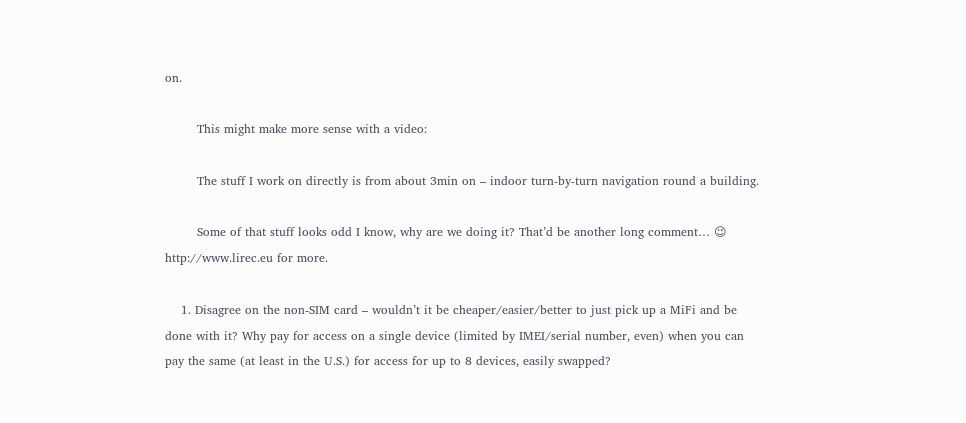on.

        This might make more sense with a video:

        The stuff I work on directly is from about 3min on – indoor turn-by-turn navigation round a building.

        Some of that stuff looks odd I know, why are we doing it? That’d be another long comment… 😉 http://www.lirec.eu for more.

    1. Disagree on the non-SIM card – wouldn’t it be cheaper/easier/better to just pick up a MiFi and be done with it? Why pay for access on a single device (limited by IMEI/serial number, even) when you can pay the same (at least in the U.S.) for access for up to 8 devices, easily swapped?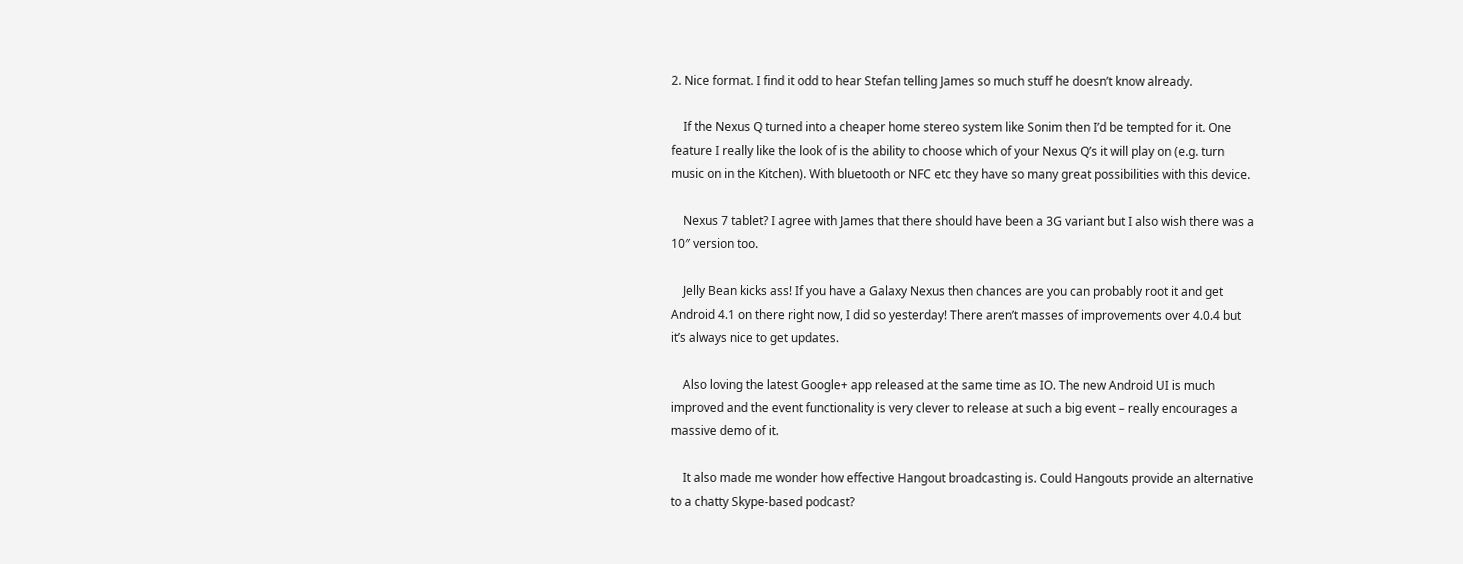2. Nice format. I find it odd to hear Stefan telling James so much stuff he doesn’t know already.

    If the Nexus Q turned into a cheaper home stereo system like Sonim then I’d be tempted for it. One feature I really like the look of is the ability to choose which of your Nexus Q’s it will play on (e.g. turn music on in the Kitchen). With bluetooth or NFC etc they have so many great possibilities with this device.

    Nexus 7 tablet? I agree with James that there should have been a 3G variant but I also wish there was a 10″ version too.

    Jelly Bean kicks ass! If you have a Galaxy Nexus then chances are you can probably root it and get Android 4.1 on there right now, I did so yesterday! There aren’t masses of improvements over 4.0.4 but it’s always nice to get updates.

    Also loving the latest Google+ app released at the same time as IO. The new Android UI is much improved and the event functionality is very clever to release at such a big event – really encourages a massive demo of it.

    It also made me wonder how effective Hangout broadcasting is. Could Hangouts provide an alternative to a chatty Skype-based podcast?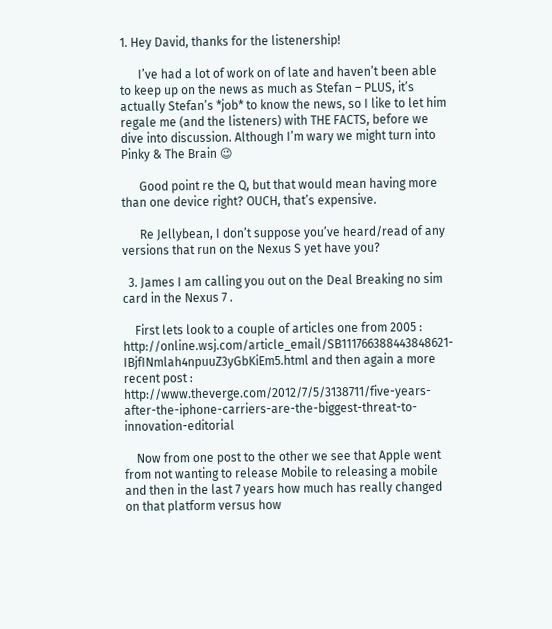1. Hey David, thanks for the listenership!

      I’ve had a lot of work on of late and haven’t been able to keep up on the news as much as Stefan – PLUS, it’s actually Stefan’s *job* to know the news, so I like to let him regale me (and the listeners) with THE FACTS, before we dive into discussion. Although I’m wary we might turn into Pinky & The Brain 😉

      Good point re the Q, but that would mean having more than one device right? OUCH, that’s expensive.

      Re Jellybean, I don’t suppose you’ve heard/read of any versions that run on the Nexus S yet have you?

  3. James I am calling you out on the Deal Breaking no sim card in the Nexus 7 .

    First lets look to a couple of articles one from 2005 : http://online.wsj.com/article_email/SB111766388443848621-IBjfINmlah4npuuZ3yGbKiEm5.html and then again a more recent post : http://www.theverge.com/2012/7/5/3138711/five-years-after-the-iphone-carriers-are-the-biggest-threat-to-innovation-editorial

    Now from one post to the other we see that Apple went from not wanting to release Mobile to releasing a mobile and then in the last 7 years how much has really changed on that platform versus how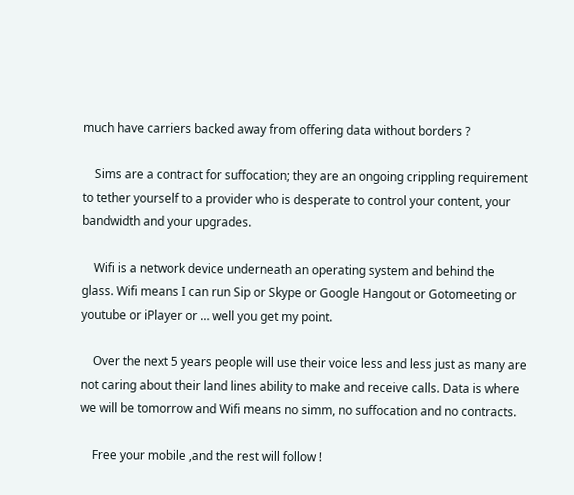much have carriers backed away from offering data without borders ?

    Sims are a contract for suffocation; they are an ongoing crippling requirement to tether yourself to a provider who is desperate to control your content, your bandwidth and your upgrades.

    Wifi is a network device underneath an operating system and behind the glass. Wifi means I can run Sip or Skype or Google Hangout or Gotomeeting or youtube or iPlayer or … well you get my point.

    Over the next 5 years people will use their voice less and less just as many are not caring about their land lines ability to make and receive calls. Data is where we will be tomorrow and Wifi means no simm, no suffocation and no contracts.

    Free your mobile ,and the rest will follow !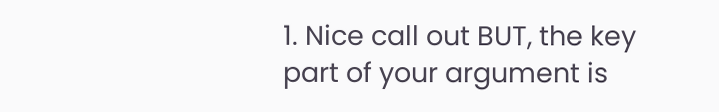1. Nice call out BUT, the key part of your argument is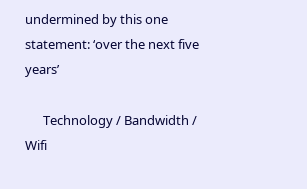undermined by this one statement: ‘over the next five years’

      Technology / Bandwidth / Wifi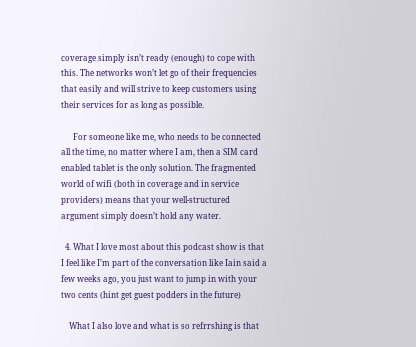coverage simply isn’t ready (enough) to cope with this. The networks won’t let go of their frequencies that easily and will strive to keep customers using their services for as long as possible.

      For someone like me, who needs to be connected all the time, no matter where I am, then a SIM card enabled tablet is the only solution. The fragmented world of wifi (both in coverage and in service providers) means that your well-structured argument simply doesn’t hold any water.

  4. What I love most about this podcast show is that I feel like I’m part of the conversation like Iain said a few weeks ago, you just want to jump in with your two cents (hint get guest podders in the future)

    What I also love and what is so refrrshing is that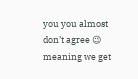you you almost don’t agree 😉 meaning we get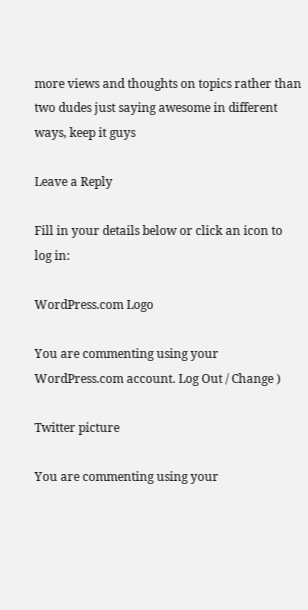more views and thoughts on topics rather than two dudes just saying awesome in different ways, keep it guys

Leave a Reply

Fill in your details below or click an icon to log in:

WordPress.com Logo

You are commenting using your WordPress.com account. Log Out / Change )

Twitter picture

You are commenting using your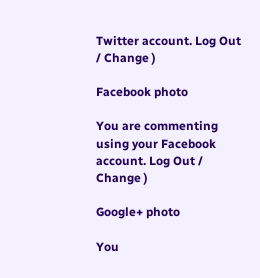Twitter account. Log Out / Change )

Facebook photo

You are commenting using your Facebook account. Log Out / Change )

Google+ photo

You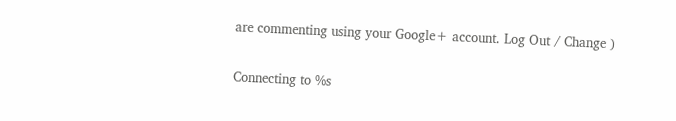are commenting using your Google+ account. Log Out / Change )

Connecting to %s